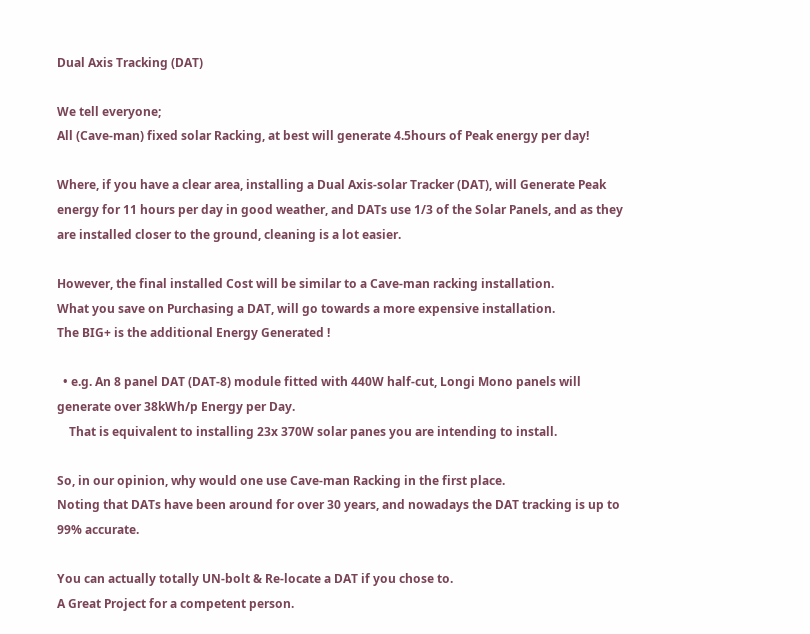Dual Axis Tracking (DAT)

We tell everyone;
All (Cave-man) fixed solar Racking, at best will generate 4.5hours of Peak energy per day!

Where, if you have a clear area, installing a Dual Axis-solar Tracker (DAT), will Generate Peak energy for 11 hours per day in good weather, and DATs use 1/3 of the Solar Panels, and as they are installed closer to the ground, cleaning is a lot easier.

However, the final installed Cost will be similar to a Cave-man racking installation.
What you save on Purchasing a DAT, will go towards a more expensive installation.
The BIG+ is the additional Energy Generated !

  • e.g. An 8 panel DAT (DAT-8) module fitted with 440W half-cut, Longi Mono panels will generate over 38kWh/p Energy per Day.
    That is equivalent to installing 23x 370W solar panes you are intending to install.

So, in our opinion, why would one use Cave-man Racking in the first place.
Noting that DATs have been around for over 30 years, and nowadays the DAT tracking is up to 99% accurate.

You can actually totally UN-bolt & Re-locate a DAT if you chose to.
A Great Project for a competent person.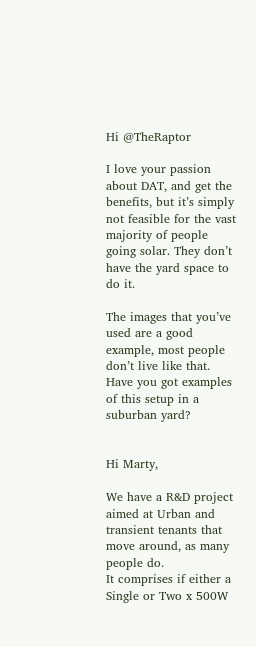Hi @TheRaptor

I love your passion about DAT, and get the benefits, but it’s simply not feasible for the vast majority of people going solar. They don’t have the yard space to do it.

The images that you’ve used are a good example, most people don’t live like that. Have you got examples of this setup in a suburban yard?


Hi Marty,

We have a R&D project aimed at Urban and transient tenants that move around, as many people do.
It comprises if either a Single or Two x 500W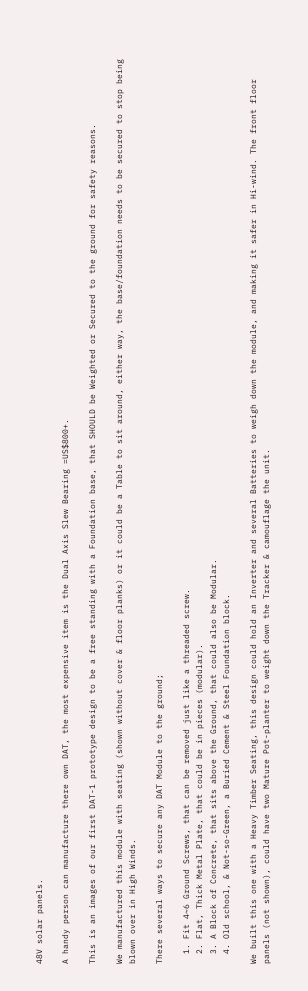48V solar panels.

A handy person can manufacture there own DAT, the most expensive item is the Dual Axis Slew Bearing =US$800+.

This is an images of our first DAT-1 prototype design to be a free standing with a Foundation base, that SHOULD be Weighted or Secured to the ground for safety reasons.

We manufactured this module with seating (shown without cover & floor planks) or it could be a Table to sit around, either way, the base/foundation needs to be secured to stop being blown over in High Winds.

There several ways to secure any DAT Module to the ground;

  1. Fit 4~6 Ground Screws, that can be removed just like a threaded screw.
  2. Flat, Thick Metal Plate, that could be in pieces (modular).
  3. A Block of Concrete, that sits above the Ground, that could also be Modular.
  4. Old school, & Not-so-Green, a Buried Cement & Steel Foundation block.

We built this one with a Heavy Timber Seating, this design could hold an Inverter and several Batteries to weigh down the module, and making it safer in Hi-wind. The front floor panels (not shown), could have two Mature Pot-planter to weight down the Tracker & camouflage the unit.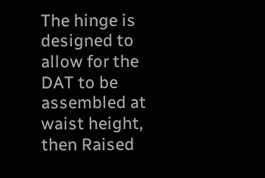The hinge is designed to allow for the DAT to be assembled at waist height, then Raised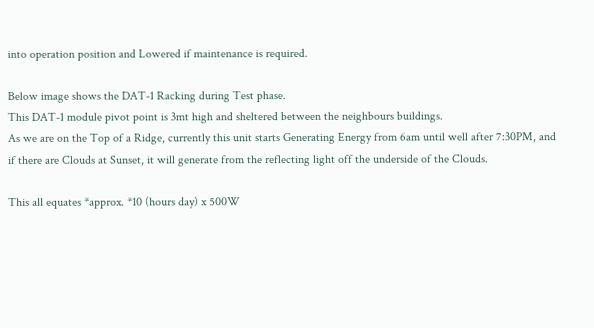into operation position and Lowered if maintenance is required.

Below image shows the DAT-1 Racking during Test phase.
This DAT-1 module pivot point is 3mt high and sheltered between the neighbours buildings.
As we are on the Top of a Ridge, currently this unit starts Generating Energy from 6am until well after 7:30PM, and if there are Clouds at Sunset, it will generate from the reflecting light off the underside of the Clouds.

This all equates *approx. *10 (hours day) x 500W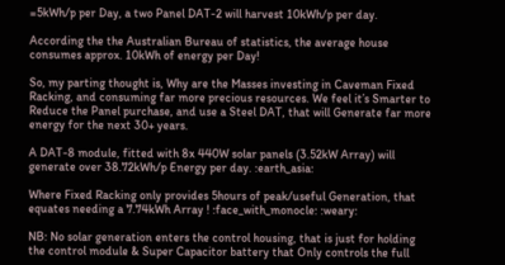=5kWh/p per Day, a two Panel DAT-2 will harvest 10kWh/p per day.

According the the Australian Bureau of statistics, the average house consumes approx. 10kWh of energy per Day!

So, my parting thought is, Why are the Masses investing in Caveman Fixed Racking, and consuming far more precious resources. We feel it’s Smarter to Reduce the Panel purchase, and use a Steel DAT, that will Generate far more energy for the next 30+ years.

A DAT-8 module, fitted with 8x 440W solar panels (3.52kW Array) will generate over 38.72kWh/p Energy per day. :earth_asia:

Where Fixed Racking only provides 5hours of peak/useful Generation, that equates needing a 7.74kWh Array ! :face_with_monocle: :weary:

NB: No solar generation enters the control housing, that is just for holding the control module & Super Capacitor battery that Only controls the full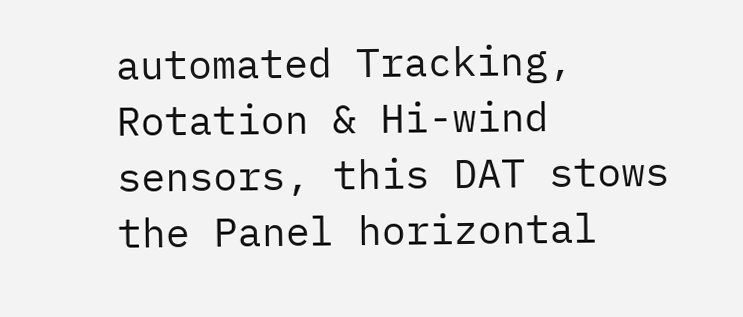automated Tracking, Rotation & Hi-wind sensors, this DAT stows the Panel horizontal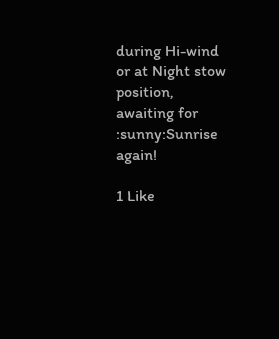during Hi-wind or at Night stow position, awaiting for :sunny:Sunrise again!

1 Like